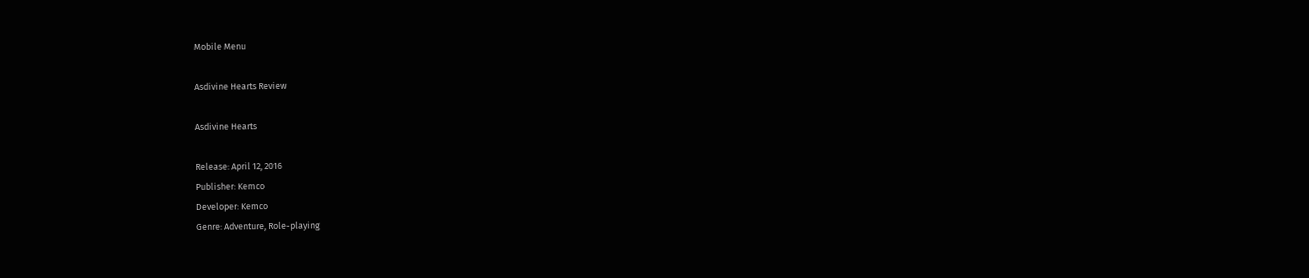Mobile Menu

Asdivine Hearts Review

Asdivine Hearts

Release: April 12, 2016
Publisher: Kemco
Developer: Kemco
Genre: Adventure, Role-playing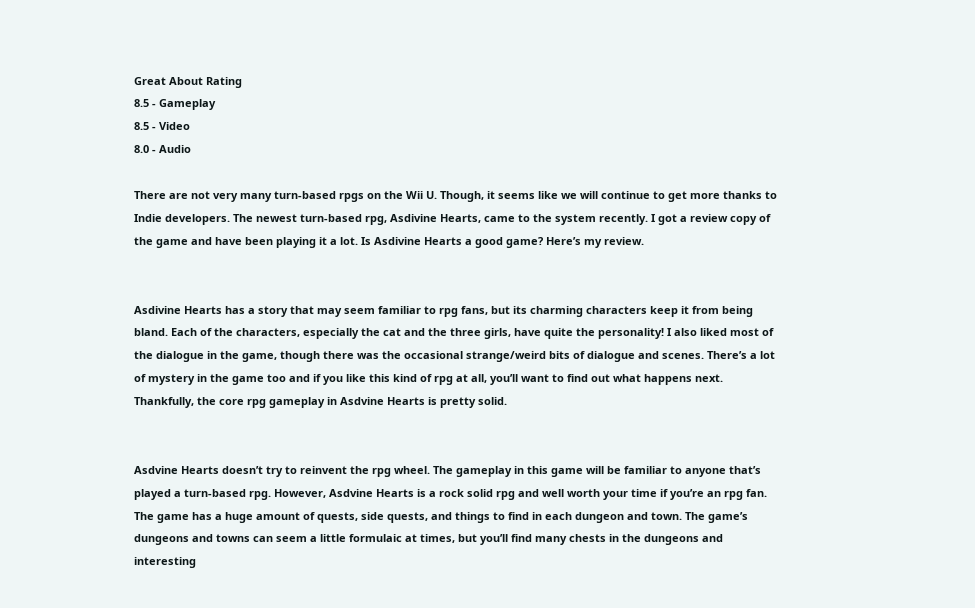Great About Rating
8.5 - Gameplay
8.5 - Video
8.0 - Audio

There are not very many turn-based rpgs on the Wii U. Though, it seems like we will continue to get more thanks to Indie developers. The newest turn-based rpg, Asdivine Hearts, came to the system recently. I got a review copy of the game and have been playing it a lot. Is Asdivine Hearts a good game? Here’s my review.


Asdivine Hearts has a story that may seem familiar to rpg fans, but its charming characters keep it from being bland. Each of the characters, especially the cat and the three girls, have quite the personality! I also liked most of the dialogue in the game, though there was the occasional strange/weird bits of dialogue and scenes. There’s a lot of mystery in the game too and if you like this kind of rpg at all, you’ll want to find out what happens next. Thankfully, the core rpg gameplay in Asdvine Hearts is pretty solid.


Asdvine Hearts doesn’t try to reinvent the rpg wheel. The gameplay in this game will be familiar to anyone that’s played a turn-based rpg. However, Asdvine Hearts is a rock solid rpg and well worth your time if you’re an rpg fan. The game has a huge amount of quests, side quests, and things to find in each dungeon and town. The game’s dungeons and towns can seem a little formulaic at times, but you’ll find many chests in the dungeons and interesting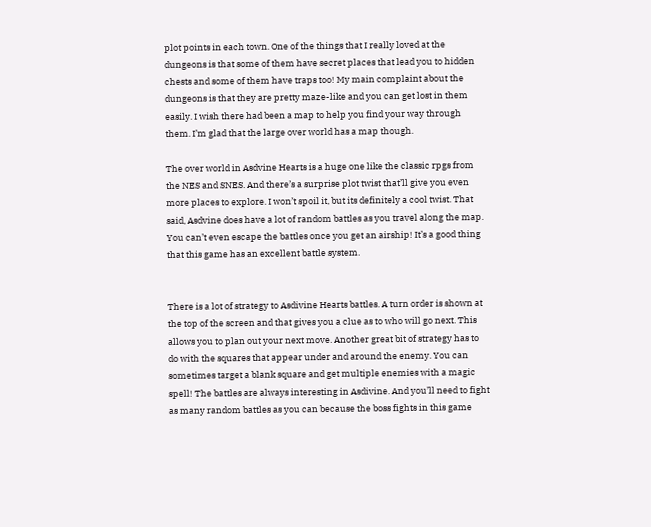plot points in each town. One of the things that I really loved at the dungeons is that some of them have secret places that lead you to hidden chests and some of them have traps too! My main complaint about the dungeons is that they are pretty maze-like and you can get lost in them easily. I wish there had been a map to help you find your way through them. I’m glad that the large over world has a map though.

The over world in Asdvine Hearts is a huge one like the classic rpgs from the NES and SNES. And there’s a surprise plot twist that’ll give you even more places to explore. I won’t spoil it, but its definitely a cool twist. That said, Asdvine does have a lot of random battles as you travel along the map. You can’t even escape the battles once you get an airship! It’s a good thing that this game has an excellent battle system.


There is a lot of strategy to Asdivine Hearts battles. A turn order is shown at the top of the screen and that gives you a clue as to who will go next. This allows you to plan out your next move. Another great bit of strategy has to do with the squares that appear under and around the enemy. You can sometimes target a blank square and get multiple enemies with a magic spell! The battles are always interesting in Asdivine. And you’ll need to fight as many random battles as you can because the boss fights in this game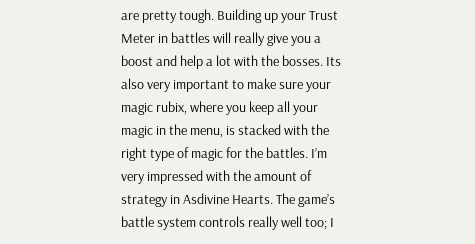are pretty tough. Building up your Trust Meter in battles will really give you a boost and help a lot with the bosses. Its also very important to make sure your magic rubix, where you keep all your magic in the menu, is stacked with the right type of magic for the battles. I’m very impressed with the amount of strategy in Asdivine Hearts. The game’s battle system controls really well too; I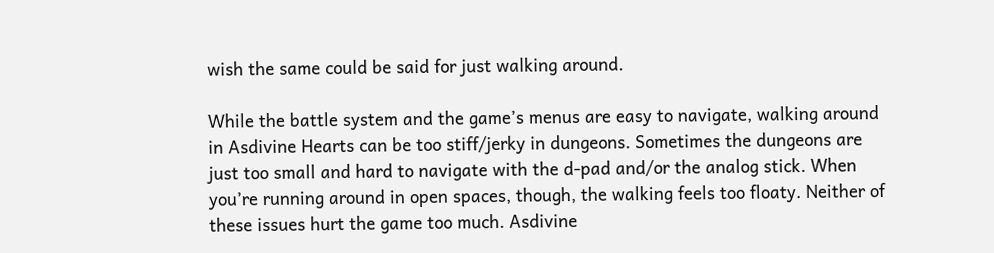wish the same could be said for just walking around.

While the battle system and the game’s menus are easy to navigate, walking around in Asdivine Hearts can be too stiff/jerky in dungeons. Sometimes the dungeons are just too small and hard to navigate with the d-pad and/or the analog stick. When you’re running around in open spaces, though, the walking feels too floaty. Neither of these issues hurt the game too much. Asdivine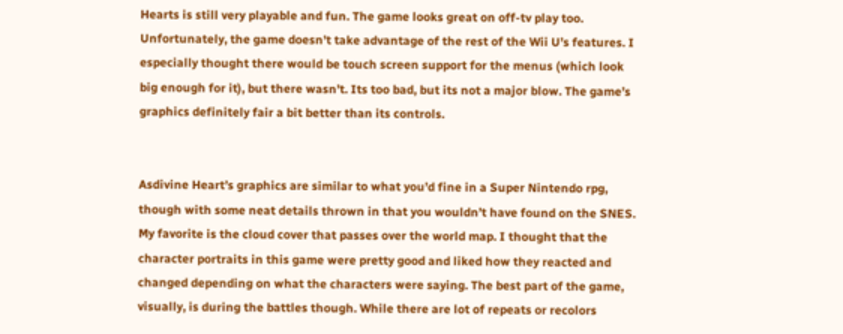Hearts is still very playable and fun. The game looks great on off-tv play too. Unfortunately, the game doesn’t take advantage of the rest of the Wii U’s features. I especially thought there would be touch screen support for the menus (which look big enough for it), but there wasn’t. Its too bad, but its not a major blow. The game’s graphics definitely fair a bit better than its controls.


Asdivine Heart’s graphics are similar to what you’d fine in a Super Nintendo rpg, though with some neat details thrown in that you wouldn’t have found on the SNES. My favorite is the cloud cover that passes over the world map. I thought that the character portraits in this game were pretty good and liked how they reacted and changed depending on what the characters were saying. The best part of the game, visually, is during the battles though. While there are lot of repeats or recolors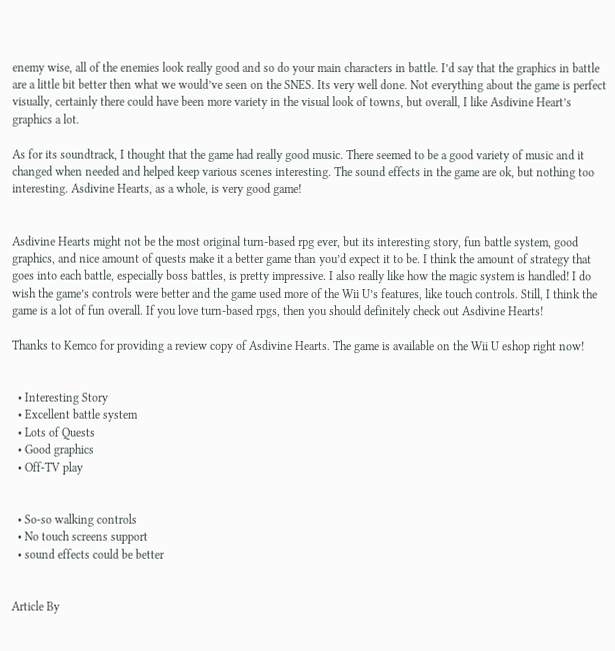enemy wise, all of the enemies look really good and so do your main characters in battle. I’d say that the graphics in battle are a little bit better then what we would’ve seen on the SNES. Its very well done. Not everything about the game is perfect visually, certainly there could have been more variety in the visual look of towns, but overall, I like Asdivine Heart’s graphics a lot.

As for its soundtrack, I thought that the game had really good music. There seemed to be a good variety of music and it changed when needed and helped keep various scenes interesting. The sound effects in the game are ok, but nothing too interesting. Asdivine Hearts, as a whole, is very good game!


Asdivine Hearts might not be the most original turn-based rpg ever, but its interesting story, fun battle system, good graphics, and nice amount of quests make it a better game than you’d expect it to be. I think the amount of strategy that goes into each battle, especially boss battles, is pretty impressive. I also really like how the magic system is handled! I do wish the game’s controls were better and the game used more of the Wii U’s features, like touch controls. Still, I think the game is a lot of fun overall. If you love turn-based rpgs, then you should definitely check out Asdivine Hearts!

Thanks to Kemco for providing a review copy of Asdivine Hearts. The game is available on the Wii U eshop right now!


  • Interesting Story
  • Excellent battle system
  • Lots of Quests
  • Good graphics
  • Off-TV play


  • So-so walking controls
  • No touch screens support
  • sound effects could be better


Article By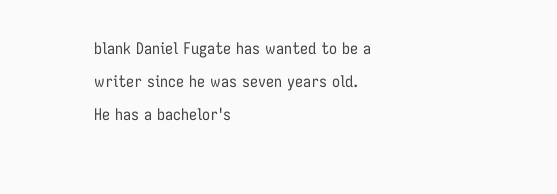blank Daniel Fugate has wanted to be a writer since he was seven years old. He has a bachelor's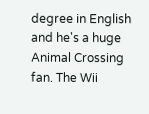degree in English and he's a huge Animal Crossing fan. The Wii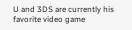U and 3DS are currently his favorite video game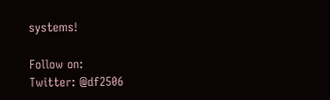systems!

Follow on:
Twitter: @df2506